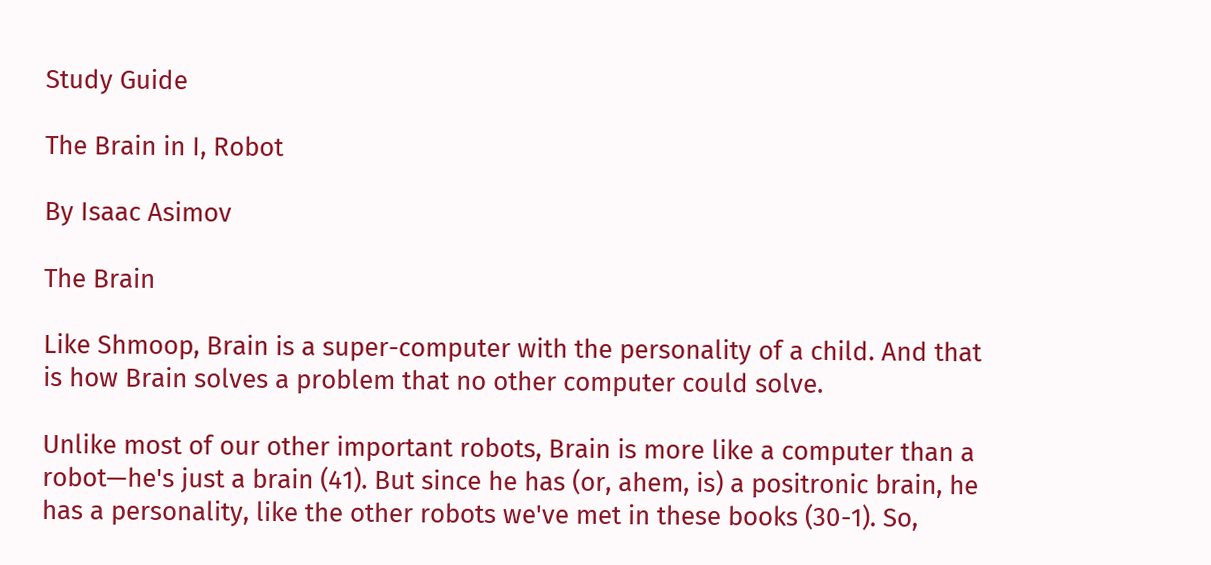Study Guide

The Brain in I, Robot

By Isaac Asimov

The Brain

Like Shmoop, Brain is a super-computer with the personality of a child. And that is how Brain solves a problem that no other computer could solve.

Unlike most of our other important robots, Brain is more like a computer than a robot—he's just a brain (41). But since he has (or, ahem, is) a positronic brain, he has a personality, like the other robots we've met in these books (30-1). So,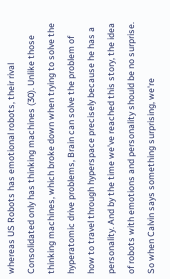whereas US Robots has emotional robots, their rival Consolidated only has thinking machines (30). Unlike those thinking machines, which broke down when trying to solve the hyperatomic drive problems, Brain can solve the problem of how to travel through hyperspace precisely because he has a personality. And by the time we've reached this story, the idea of robots with emotions and personality should be no surprise. So when Calvin says something surprising, we're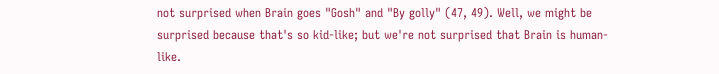not surprised when Brain goes "Gosh" and "By golly" (47, 49). Well, we might be surprised because that's so kid-like; but we're not surprised that Brain is human-like.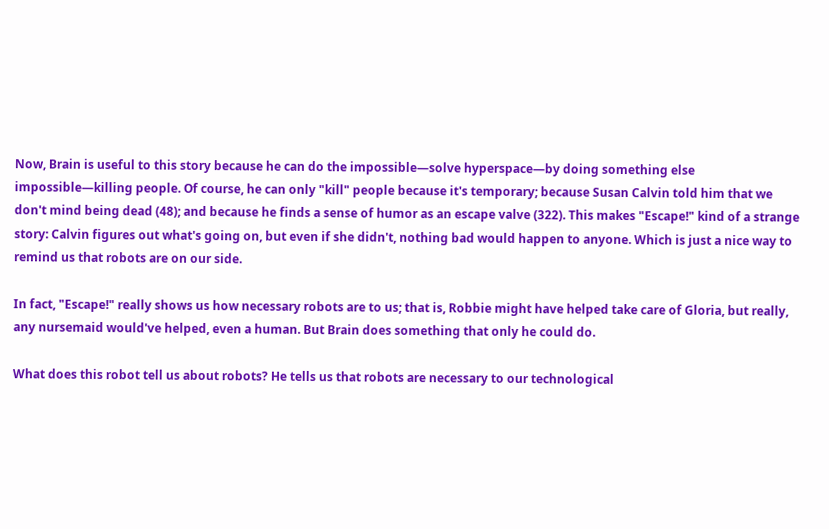Now, Brain is useful to this story because he can do the impossible—solve hyperspace—by doing something else impossible—killing people. Of course, he can only "kill" people because it's temporary; because Susan Calvin told him that we don't mind being dead (48); and because he finds a sense of humor as an escape valve (322). This makes "Escape!" kind of a strange story: Calvin figures out what's going on, but even if she didn't, nothing bad would happen to anyone. Which is just a nice way to remind us that robots are on our side.

In fact, "Escape!" really shows us how necessary robots are to us; that is, Robbie might have helped take care of Gloria, but really, any nursemaid would've helped, even a human. But Brain does something that only he could do.

What does this robot tell us about robots? He tells us that robots are necessary to our technological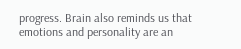progress. Brain also reminds us that emotions and personality are an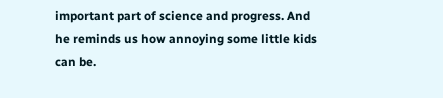important part of science and progress. And he reminds us how annoying some little kids can be.